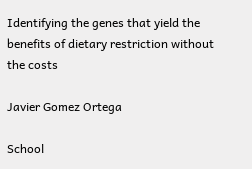Identifying the genes that yield the benefits of dietary restriction without the costs

Javier Gomez Ortega

School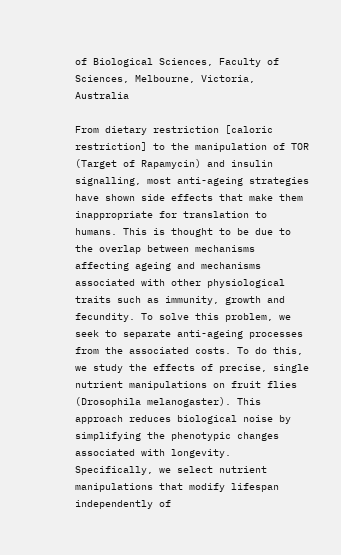of Biological Sciences, Faculty of Sciences, Melbourne, Victoria, Australia

From dietary restriction [caloric restriction] to the manipulation of TOR (Target of Rapamycin) and insulin signalling, most anti-ageing strategies have shown side effects that make them inappropriate for translation to humans. This is thought to be due to the overlap between mechanisms affecting ageing and mechanisms associated with other physiological traits such as immunity, growth and fecundity. To solve this problem, we seek to separate anti-ageing processes from the associated costs. To do this, we study the effects of precise, single nutrient manipulations on fruit flies (Drosophila melanogaster). This approach reduces biological noise by simplifying the phenotypic changes associated with longevity. Specifically, we select nutrient manipulations that modify lifespan independently of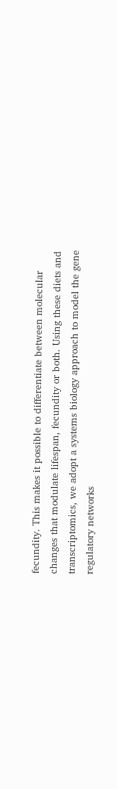fecundity. This makes it possible to differentiate between molecular changes that modulate lifespan, fecundity or both. Using these diets and transcriptomics, we adopt a systems biology approach to model the gene regulatory networks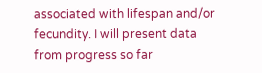associated with lifespan and/or fecundity. I will present data from progress so far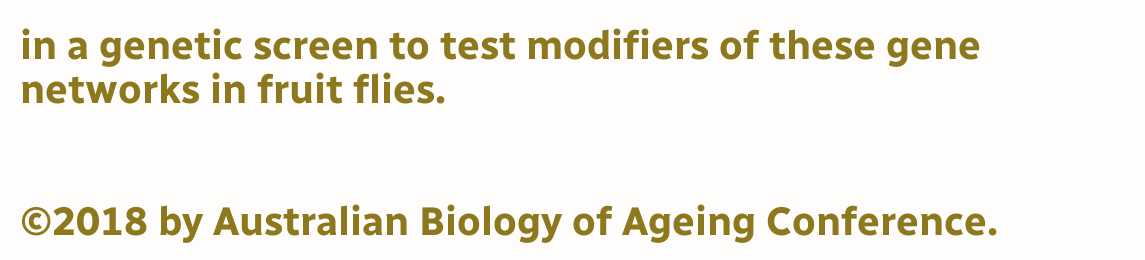in a genetic screen to test modifiers of these gene networks in fruit flies.


©2018 by Australian Biology of Ageing Conference.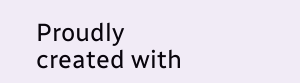Proudly created with